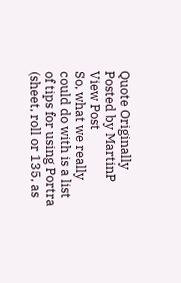Quote Originally Posted by MartinP View Post
So, what we really could do with is a list of tips for using Portra (sheet, roll or 135, as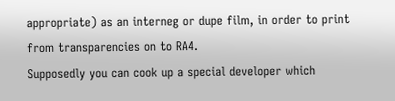appropriate) as an interneg or dupe film, in order to print from transparencies on to RA4.
Supposedly you can cook up a special developer which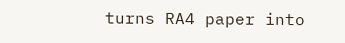turns RA4 paper into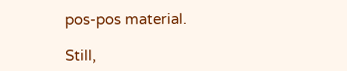pos-pos material.

Still,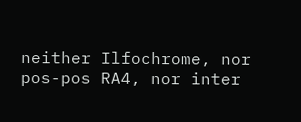neither Ilfochrome, nor pos-pos RA4, nor inter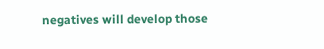negatives will develop those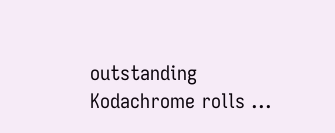outstanding Kodachrome rolls ...